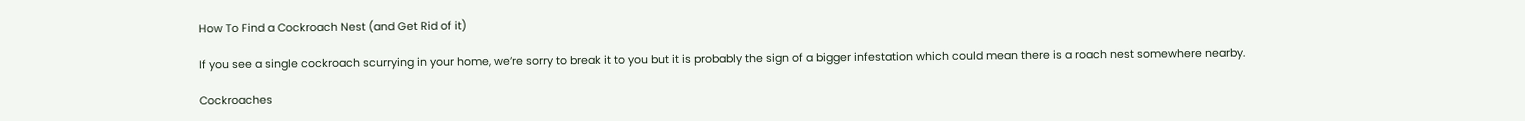How To Find a Cockroach Nest (and Get Rid of it)

If you see a single cockroach scurrying in your home, we’re sorry to break it to you but it is probably the sign of a bigger infestation which could mean there is a roach nest somewhere nearby.

Cockroaches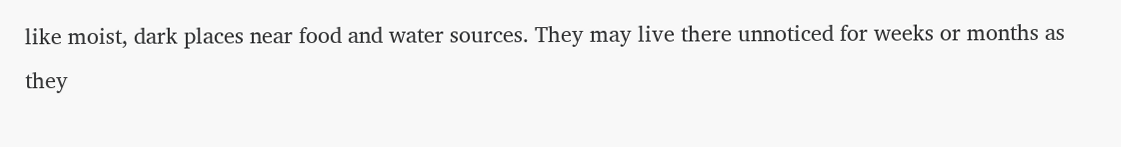like moist, dark places near food and water sources. They may live there unnoticed for weeks or months as they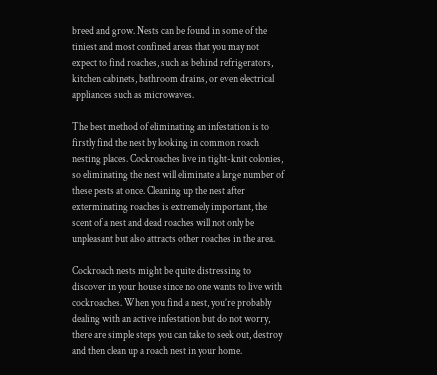breed and grow. Nests can be found in some of the tiniest and most confined areas that you may not expect to find roaches, such as behind refrigerators, kitchen cabinets, bathroom drains, or even electrical appliances such as microwaves.

The best method of eliminating an infestation is to firstly find the nest by looking in common roach nesting places. Cockroaches live in tight-knit colonies, so eliminating the nest will eliminate a large number of these pests at once. Cleaning up the nest after exterminating roaches is extremely important, the scent of a nest and dead roaches will not only be unpleasant but also attracts other roaches in the area.

Cockroach nests might be quite distressing to discover in your house since no one wants to live with cockroaches. When you find a nest, you’re probably dealing with an active infestation but do not worry, there are simple steps you can take to seek out, destroy and then clean up a roach nest in your home.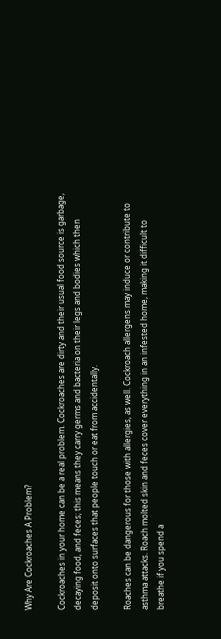Why Are Cockroaches A Problem?

Cockroaches in your home can be a real problem. Cockroaches are dirty and their usual food source is garbage, decaying food, and feces; this means they carry germs and bacteria on their legs and bodies which then deposit onto surfaces that people touch or eat from accidentally.

Roaches can be dangerous for those with allergies, as well. Cockroach allergens may induce or contribute to asthma attacks. Roach molted skin and feces cover everything in an infested home, making it difficult to breathe if you spend a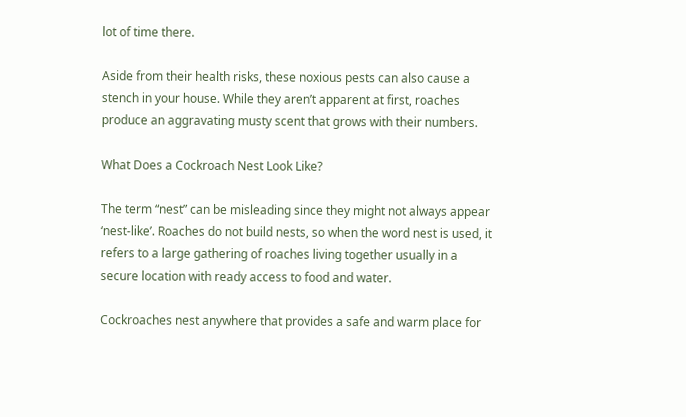lot of time there.

Aside from their health risks, these noxious pests can also cause a stench in your house. While they aren’t apparent at first, roaches produce an aggravating musty scent that grows with their numbers.

What Does a Cockroach Nest Look Like?

The term “nest” can be misleading since they might not always appear ‘nest-like’. Roaches do not build nests, so when the word nest is used, it refers to a large gathering of roaches living together usually in a secure location with ready access to food and water.

Cockroaches nest anywhere that provides a safe and warm place for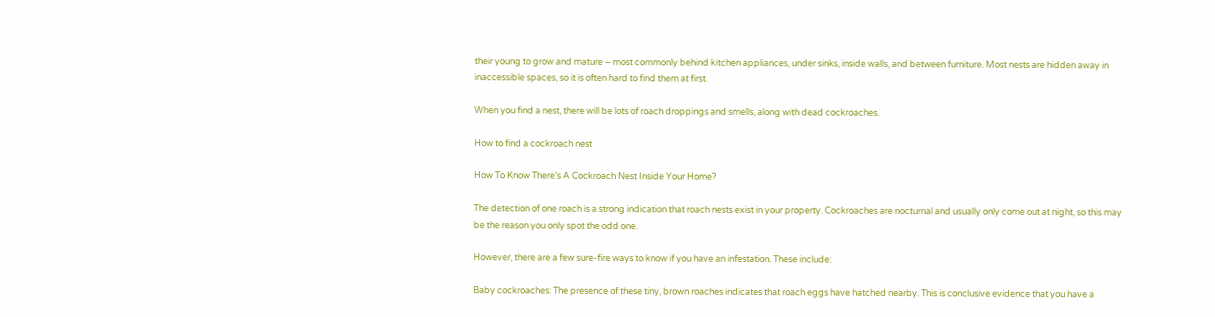their young to grow and mature – most commonly behind kitchen appliances, under sinks, inside walls, and between furniture. Most nests are hidden away in inaccessible spaces, so it is often hard to find them at first.

When you find a nest, there will be lots of roach droppings and smells, along with dead cockroaches.

How to find a cockroach nest

How To Know There’s A Cockroach Nest Inside Your Home?

The detection of one roach is a strong indication that roach nests exist in your property. Cockroaches are nocturnal and usually only come out at night, so this may be the reason you only spot the odd one.

However, there are a few sure-fire ways to know if you have an infestation. These include:

Baby cockroaches: The presence of these tiny, brown roaches indicates that roach eggs have hatched nearby. This is conclusive evidence that you have a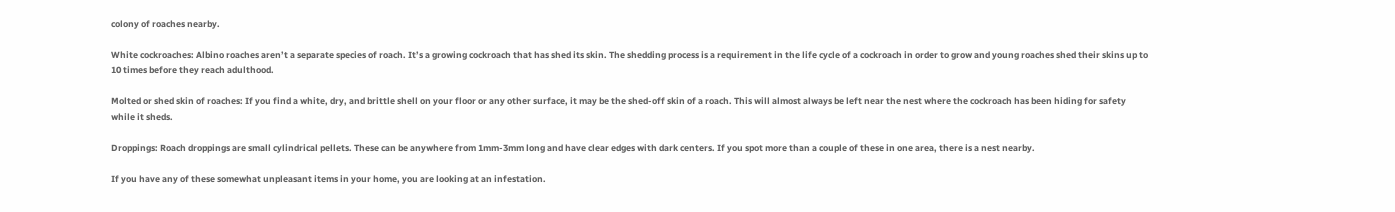colony of roaches nearby.

White cockroaches: Albino roaches aren’t a separate species of roach. It’s a growing cockroach that has shed its skin. The shedding process is a requirement in the life cycle of a cockroach in order to grow and young roaches shed their skins up to 10 times before they reach adulthood.

Molted or shed skin of roaches: If you find a white, dry, and brittle shell on your floor or any other surface, it may be the shed-off skin of a roach. This will almost always be left near the nest where the cockroach has been hiding for safety while it sheds.

Droppings: Roach droppings are small cylindrical pellets. These can be anywhere from 1mm-3mm long and have clear edges with dark centers. If you spot more than a couple of these in one area, there is a nest nearby.

If you have any of these somewhat unpleasant items in your home, you are looking at an infestation.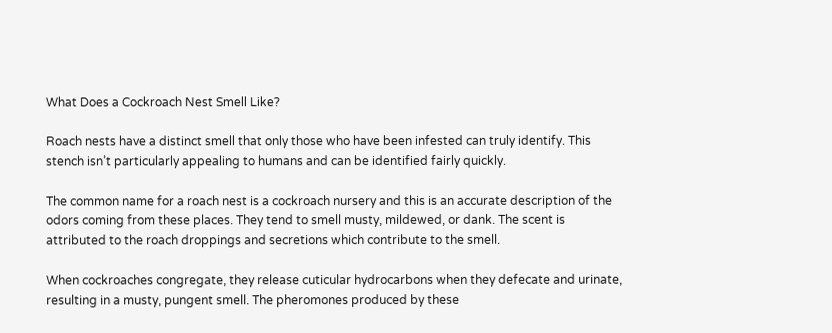What Does a Cockroach Nest Smell Like?

Roach nests have a distinct smell that only those who have been infested can truly identify. This stench isn’t particularly appealing to humans and can be identified fairly quickly.

The common name for a roach nest is a cockroach nursery and this is an accurate description of the odors coming from these places. They tend to smell musty, mildewed, or dank. The scent is attributed to the roach droppings and secretions which contribute to the smell.

When cockroaches congregate, they release cuticular hydrocarbons when they defecate and urinate, resulting in a musty, pungent smell. The pheromones produced by these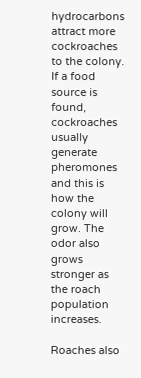hydrocarbons attract more cockroaches to the colony. If a food source is found, cockroaches usually generate pheromones and this is how the colony will grow. The odor also grows stronger as the roach population increases.

Roaches also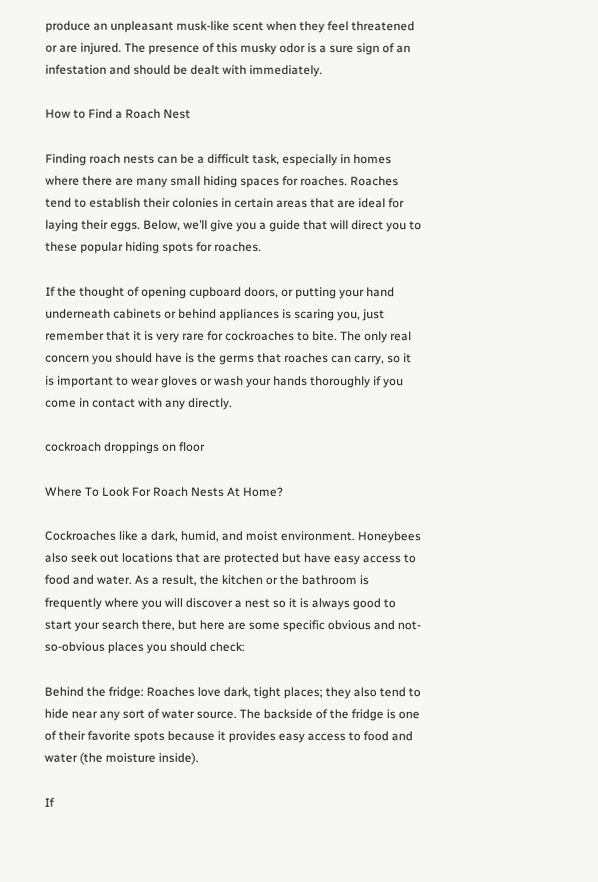produce an unpleasant musk-like scent when they feel threatened or are injured. The presence of this musky odor is a sure sign of an infestation and should be dealt with immediately.

How to Find a Roach Nest

Finding roach nests can be a difficult task, especially in homes where there are many small hiding spaces for roaches. Roaches tend to establish their colonies in certain areas that are ideal for laying their eggs. Below, we’ll give you a guide that will direct you to these popular hiding spots for roaches.

If the thought of opening cupboard doors, or putting your hand underneath cabinets or behind appliances is scaring you, just remember that it is very rare for cockroaches to bite. The only real concern you should have is the germs that roaches can carry, so it is important to wear gloves or wash your hands thoroughly if you come in contact with any directly.

cockroach droppings on floor

Where To Look For Roach Nests At Home?

Cockroaches like a dark, humid, and moist environment. Honeybees also seek out locations that are protected but have easy access to food and water. As a result, the kitchen or the bathroom is frequently where you will discover a nest so it is always good to start your search there, but here are some specific obvious and not-so-obvious places you should check:

Behind the fridge: Roaches love dark, tight places; they also tend to hide near any sort of water source. The backside of the fridge is one of their favorite spots because it provides easy access to food and water (the moisture inside).

If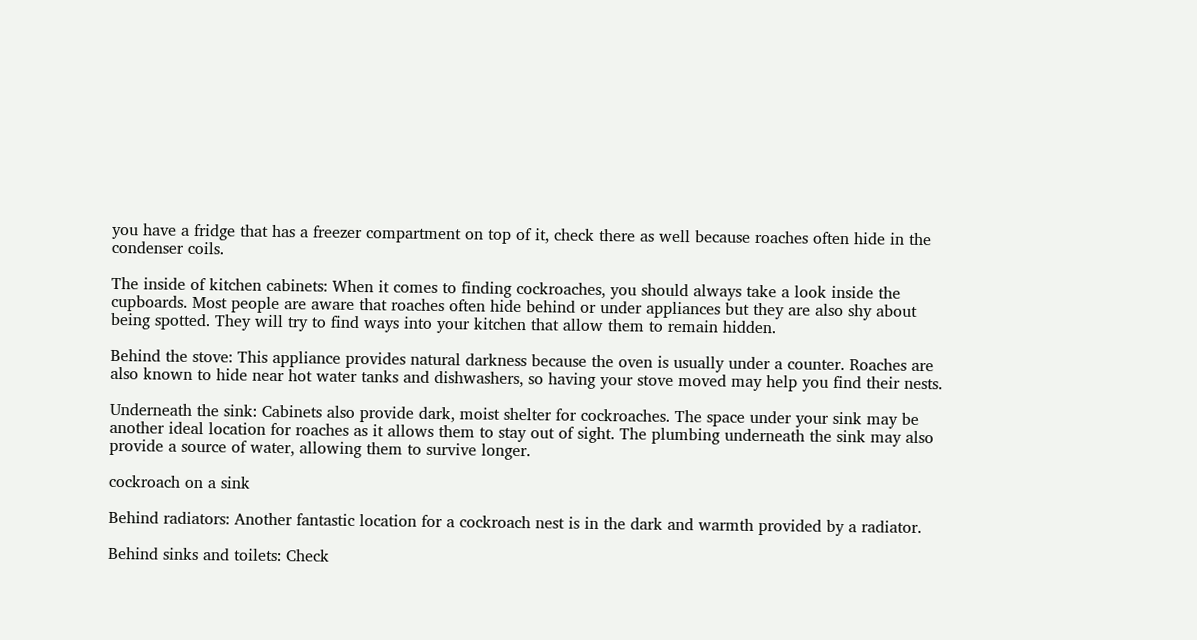you have a fridge that has a freezer compartment on top of it, check there as well because roaches often hide in the condenser coils.

The inside of kitchen cabinets: When it comes to finding cockroaches, you should always take a look inside the cupboards. Most people are aware that roaches often hide behind or under appliances but they are also shy about being spotted. They will try to find ways into your kitchen that allow them to remain hidden.

Behind the stove: This appliance provides natural darkness because the oven is usually under a counter. Roaches are also known to hide near hot water tanks and dishwashers, so having your stove moved may help you find their nests.

Underneath the sink: Cabinets also provide dark, moist shelter for cockroaches. The space under your sink may be another ideal location for roaches as it allows them to stay out of sight. The plumbing underneath the sink may also provide a source of water, allowing them to survive longer.

cockroach on a sink

Behind radiators: Another fantastic location for a cockroach nest is in the dark and warmth provided by a radiator.

Behind sinks and toilets: Check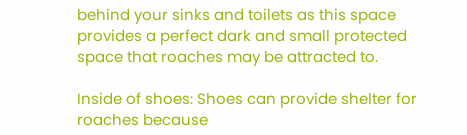behind your sinks and toilets as this space provides a perfect dark and small protected space that roaches may be attracted to.

Inside of shoes: Shoes can provide shelter for roaches because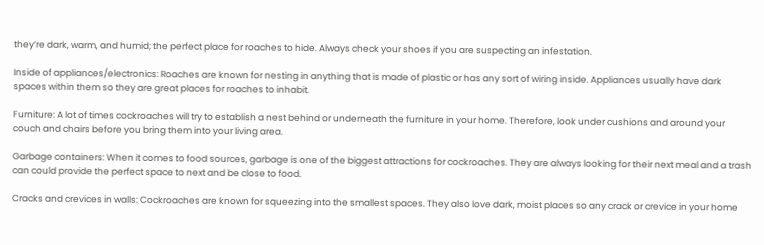they’re dark, warm, and humid; the perfect place for roaches to hide. Always check your shoes if you are suspecting an infestation.

Inside of appliances/electronics: Roaches are known for nesting in anything that is made of plastic or has any sort of wiring inside. Appliances usually have dark spaces within them so they are great places for roaches to inhabit.

Furniture: A lot of times cockroaches will try to establish a nest behind or underneath the furniture in your home. Therefore, look under cushions and around your couch and chairs before you bring them into your living area.

Garbage containers: When it comes to food sources, garbage is one of the biggest attractions for cockroaches. They are always looking for their next meal and a trash can could provide the perfect space to next and be close to food.

Cracks and crevices in walls: Cockroaches are known for squeezing into the smallest spaces. They also love dark, moist places so any crack or crevice in your home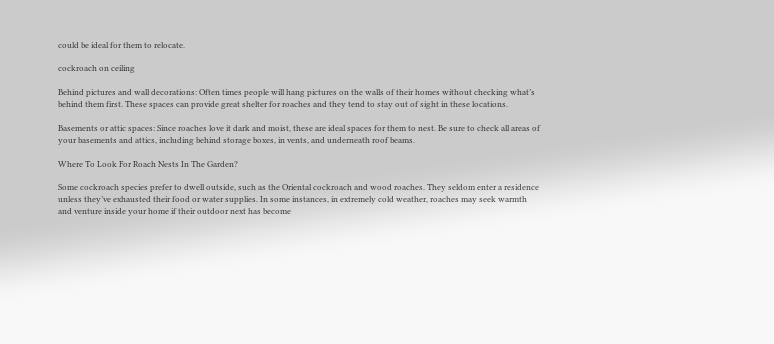could be ideal for them to relocate.

cockroach on ceiling

Behind pictures and wall decorations: Often times people will hang pictures on the walls of their homes without checking what’s behind them first. These spaces can provide great shelter for roaches and they tend to stay out of sight in these locations.

Basements or attic spaces: Since roaches love it dark and moist, these are ideal spaces for them to nest. Be sure to check all areas of your basements and attics, including behind storage boxes, in vents, and underneath roof beams.

Where To Look For Roach Nests In The Garden?

Some cockroach species prefer to dwell outside, such as the Oriental cockroach and wood roaches. They seldom enter a residence unless they’ve exhausted their food or water supplies. In some instances, in extremely cold weather, roaches may seek warmth and venture inside your home if their outdoor next has become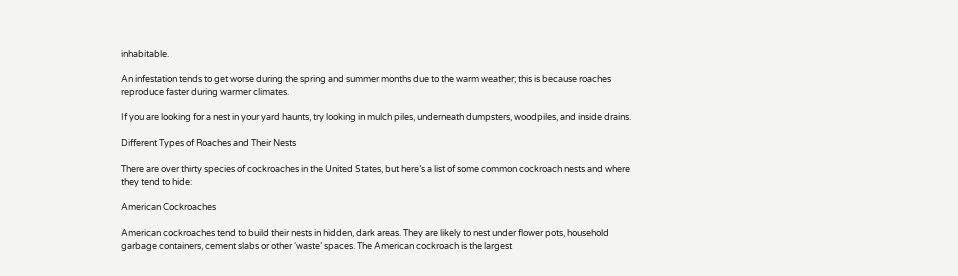inhabitable.

An infestation tends to get worse during the spring and summer months due to the warm weather; this is because roaches reproduce faster during warmer climates.

If you are looking for a nest in your yard haunts, try looking in mulch piles, underneath dumpsters, woodpiles, and inside drains.

Different Types of Roaches and Their Nests

There are over thirty species of cockroaches in the United States, but here’s a list of some common cockroach nests and where they tend to hide:

American Cockroaches

American cockroaches tend to build their nests in hidden, dark areas. They are likely to nest under flower pots, household garbage containers, cement slabs or other ‘waste’ spaces. The American cockroach is the largest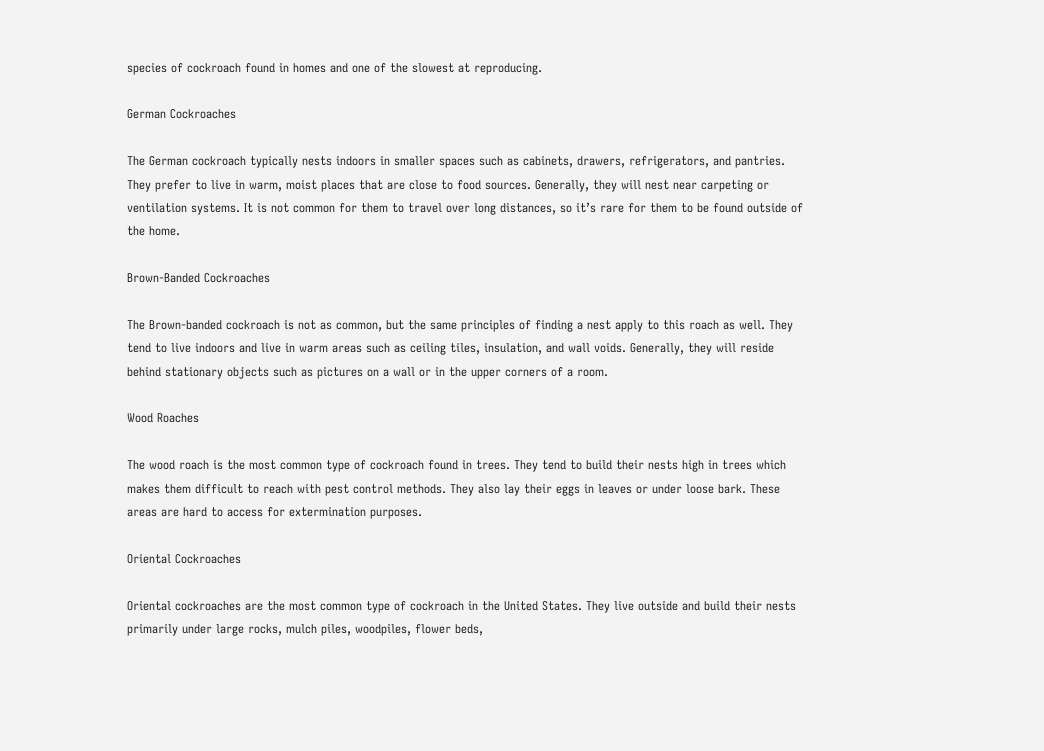species of cockroach found in homes and one of the slowest at reproducing.

German Cockroaches

The German cockroach typically nests indoors in smaller spaces such as cabinets, drawers, refrigerators, and pantries. They prefer to live in warm, moist places that are close to food sources. Generally, they will nest near carpeting or ventilation systems. It is not common for them to travel over long distances, so it’s rare for them to be found outside of the home.

Brown-Banded Cockroaches

The Brown-banded cockroach is not as common, but the same principles of finding a nest apply to this roach as well. They tend to live indoors and live in warm areas such as ceiling tiles, insulation, and wall voids. Generally, they will reside behind stationary objects such as pictures on a wall or in the upper corners of a room.

Wood Roaches

The wood roach is the most common type of cockroach found in trees. They tend to build their nests high in trees which makes them difficult to reach with pest control methods. They also lay their eggs in leaves or under loose bark. These areas are hard to access for extermination purposes.

Oriental Cockroaches

Oriental cockroaches are the most common type of cockroach in the United States. They live outside and build their nests primarily under large rocks, mulch piles, woodpiles, flower beds,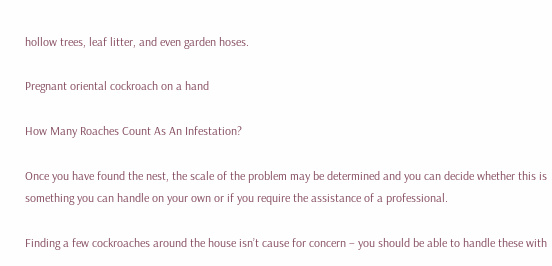hollow trees, leaf litter, and even garden hoses.

Pregnant oriental cockroach on a hand

How Many Roaches Count As An Infestation?

Once you have found the nest, the scale of the problem may be determined and you can decide whether this is something you can handle on your own or if you require the assistance of a professional.

Finding a few cockroaches around the house isn’t cause for concern – you should be able to handle these with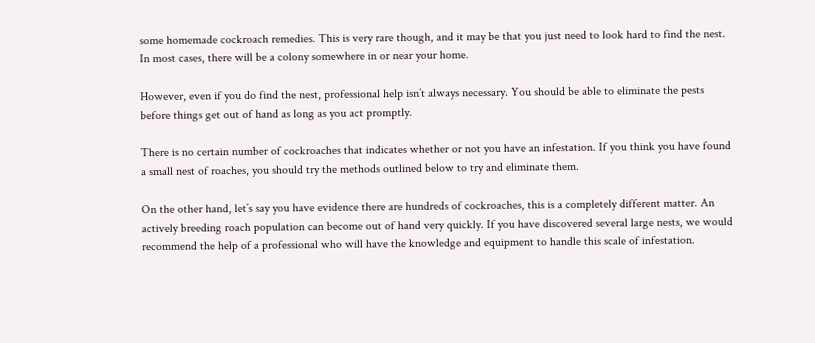some homemade cockroach remedies. This is very rare though, and it may be that you just need to look hard to find the nest. In most cases, there will be a colony somewhere in or near your home.

However, even if you do find the nest, professional help isn’t always necessary. You should be able to eliminate the pests before things get out of hand as long as you act promptly.

There is no certain number of cockroaches that indicates whether or not you have an infestation. If you think you have found a small nest of roaches, you should try the methods outlined below to try and eliminate them.

On the other hand, let’s say you have evidence there are hundreds of cockroaches, this is a completely different matter. An actively breeding roach population can become out of hand very quickly. If you have discovered several large nests, we would recommend the help of a professional who will have the knowledge and equipment to handle this scale of infestation.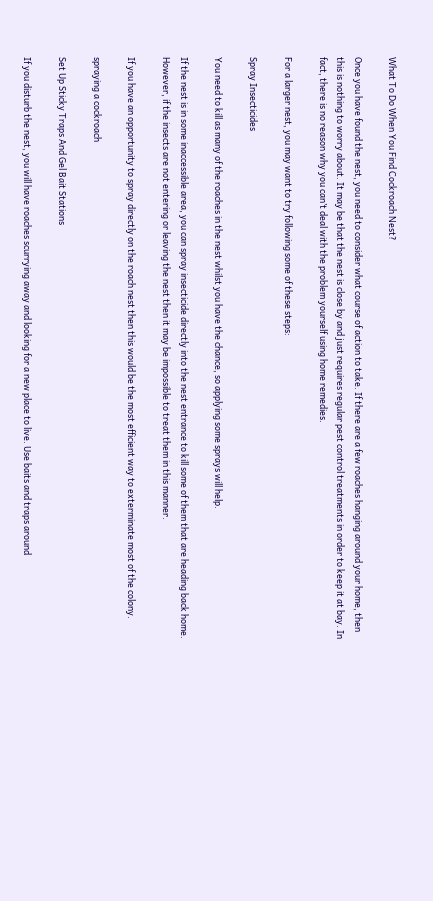What To Do When You Find Cockroach Nest?

Once you have found the nest, you need to consider what course of action to take. If there are a few roaches hanging around your home, then this is nothing to worry about. It may be that the nest is close by and just requires regular pest control treatments in order to keep it at bay. In fact, there is no reason why you can’t deal with the problem yourself using home remedies.

For a larger nest, you may want to try following some of these steps:

Spray Insecticides

You need to kill as many of the roaches in the nest whilst you have the chance, so applying some sprays will help.

If the nest is in some inaccessible area, you can spray insecticide directly into the nest entrance to kill some of them that are heading back home. However, if the insects are not entering or leaving the nest then it may be impossible to treat them in this manner.

If you have an opportunity to spray directly on the roach nest then this would be the most efficient way to exterminate most of the colony.

spraying a cockroach

Set Up Sticky Traps And Gel Bait Stations

If you disturb the nest, you will have roaches scurrying away and looking for a new place to live. Use baits and traps around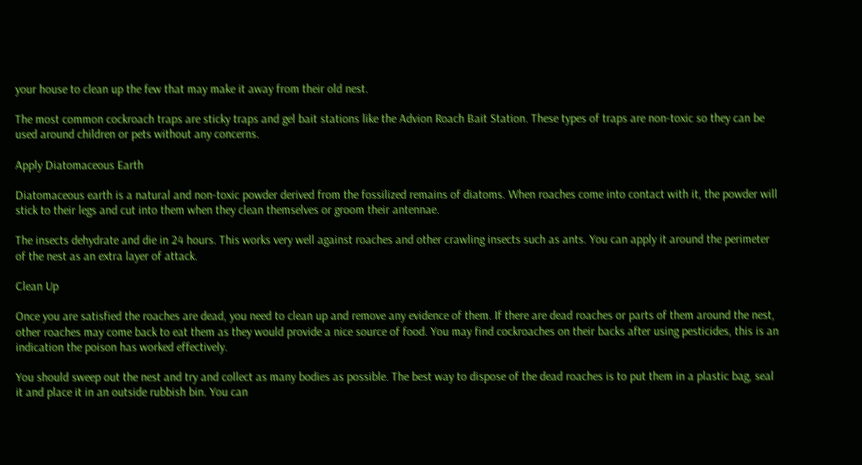your house to clean up the few that may make it away from their old nest.

The most common cockroach traps are sticky traps and gel bait stations like the Advion Roach Bait Station. These types of traps are non-toxic so they can be used around children or pets without any concerns.

Apply Diatomaceous Earth

Diatomaceous earth is a natural and non-toxic powder derived from the fossilized remains of diatoms. When roaches come into contact with it, the powder will stick to their legs and cut into them when they clean themselves or groom their antennae.

The insects dehydrate and die in 24 hours. This works very well against roaches and other crawling insects such as ants. You can apply it around the perimeter of the nest as an extra layer of attack.

Clean Up

Once you are satisfied the roaches are dead, you need to clean up and remove any evidence of them. If there are dead roaches or parts of them around the nest, other roaches may come back to eat them as they would provide a nice source of food. You may find cockroaches on their backs after using pesticides, this is an indication the poison has worked effectively.

You should sweep out the nest and try and collect as many bodies as possible. The best way to dispose of the dead roaches is to put them in a plastic bag, seal it and place it in an outside rubbish bin. You can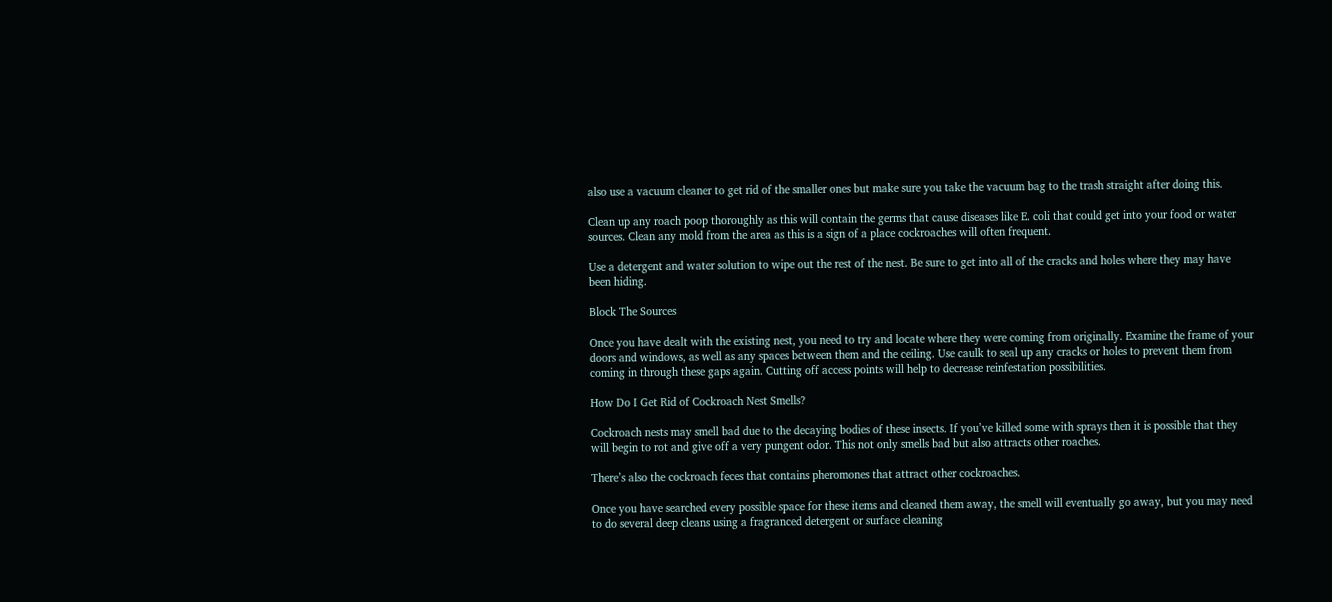also use a vacuum cleaner to get rid of the smaller ones but make sure you take the vacuum bag to the trash straight after doing this.

Clean up any roach poop thoroughly as this will contain the germs that cause diseases like E. coli that could get into your food or water sources. Clean any mold from the area as this is a sign of a place cockroaches will often frequent.

Use a detergent and water solution to wipe out the rest of the nest. Be sure to get into all of the cracks and holes where they may have been hiding.

Block The Sources

Once you have dealt with the existing nest, you need to try and locate where they were coming from originally. Examine the frame of your doors and windows, as well as any spaces between them and the ceiling. Use caulk to seal up any cracks or holes to prevent them from coming in through these gaps again. Cutting off access points will help to decrease reinfestation possibilities.

How Do I Get Rid of Cockroach Nest Smells?

Cockroach nests may smell bad due to the decaying bodies of these insects. If you’ve killed some with sprays then it is possible that they will begin to rot and give off a very pungent odor. This not only smells bad but also attracts other roaches.

There’s also the cockroach feces that contains pheromones that attract other cockroaches.

Once you have searched every possible space for these items and cleaned them away, the smell will eventually go away, but you may need to do several deep cleans using a fragranced detergent or surface cleaning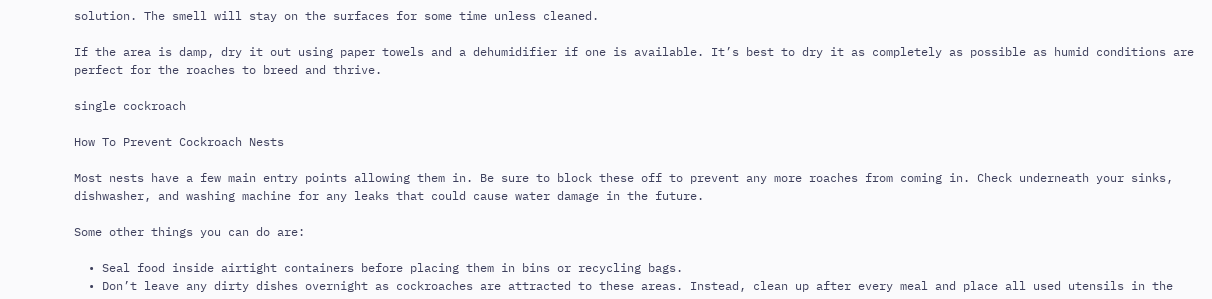solution. The smell will stay on the surfaces for some time unless cleaned.

If the area is damp, dry it out using paper towels and a dehumidifier if one is available. It’s best to dry it as completely as possible as humid conditions are perfect for the roaches to breed and thrive.

single cockroach

How To Prevent Cockroach Nests

Most nests have a few main entry points allowing them in. Be sure to block these off to prevent any more roaches from coming in. Check underneath your sinks, dishwasher, and washing machine for any leaks that could cause water damage in the future.

Some other things you can do are:

  • Seal food inside airtight containers before placing them in bins or recycling bags.
  • Don’t leave any dirty dishes overnight as cockroaches are attracted to these areas. Instead, clean up after every meal and place all used utensils in the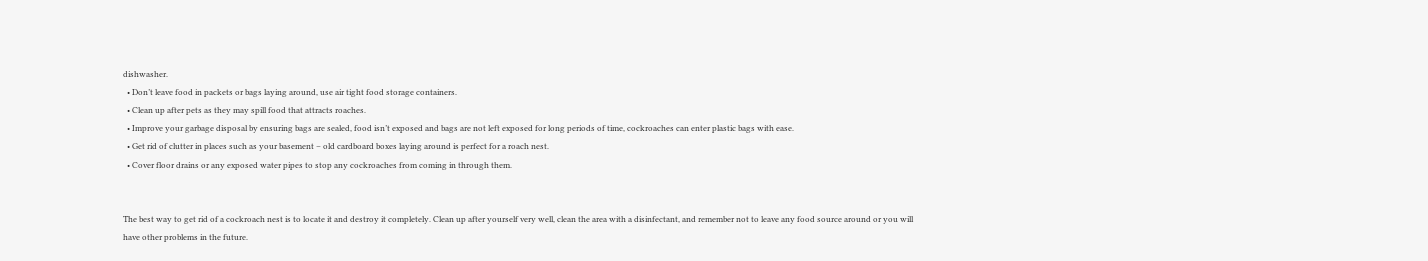dishwasher.
  • Don’t leave food in packets or bags laying around, use air tight food storage containers.
  • Clean up after pets as they may spill food that attracts roaches.
  • Improve your garbage disposal by ensuring bags are sealed, food isn’t exposed and bags are not left exposed for long periods of time, cockroaches can enter plastic bags with ease.
  • Get rid of clutter in places such as your basement – old cardboard boxes laying around is perfect for a roach nest.
  • Cover floor drains or any exposed water pipes to stop any cockroaches from coming in through them.


The best way to get rid of a cockroach nest is to locate it and destroy it completely. Clean up after yourself very well, clean the area with a disinfectant, and remember not to leave any food source around or you will have other problems in the future.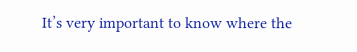It’s very important to know where the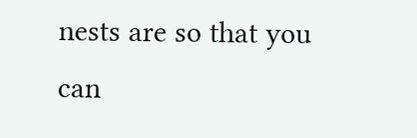nests are so that you can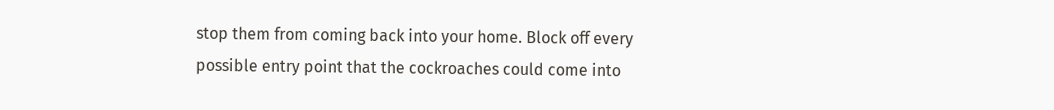stop them from coming back into your home. Block off every possible entry point that the cockroaches could come into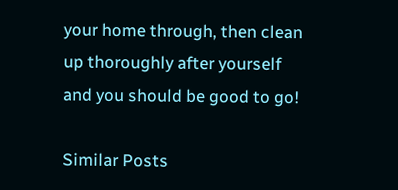your home through, then clean up thoroughly after yourself and you should be good to go!

Similar Posts